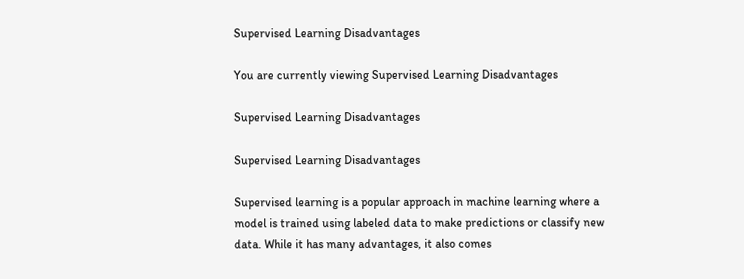Supervised Learning Disadvantages

You are currently viewing Supervised Learning Disadvantages

Supervised Learning Disadvantages

Supervised Learning Disadvantages

Supervised learning is a popular approach in machine learning where a model is trained using labeled data to make predictions or classify new data. While it has many advantages, it also comes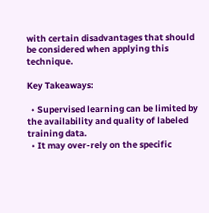with certain disadvantages that should be considered when applying this technique.

Key Takeaways:

  • Supervised learning can be limited by the availability and quality of labeled training data.
  • It may over-rely on the specific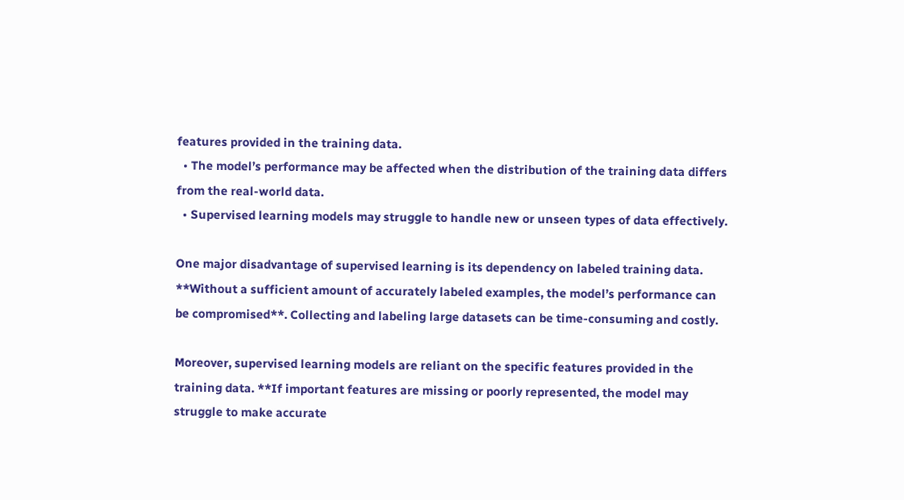features provided in the training data.
  • The model’s performance may be affected when the distribution of the training data differs from the real-world data.
  • Supervised learning models may struggle to handle new or unseen types of data effectively.

One major disadvantage of supervised learning is its dependency on labeled training data. **Without a sufficient amount of accurately labeled examples, the model’s performance can be compromised**. Collecting and labeling large datasets can be time-consuming and costly.

Moreover, supervised learning models are reliant on the specific features provided in the training data. **If important features are missing or poorly represented, the model may struggle to make accurate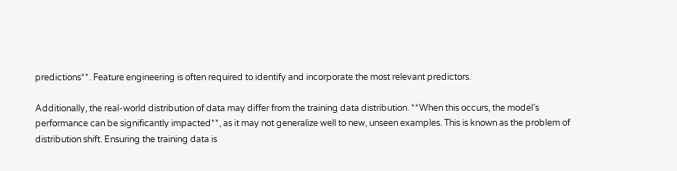predictions**. Feature engineering is often required to identify and incorporate the most relevant predictors.

Additionally, the real-world distribution of data may differ from the training data distribution. **When this occurs, the model’s performance can be significantly impacted**, as it may not generalize well to new, unseen examples. This is known as the problem of distribution shift. Ensuring the training data is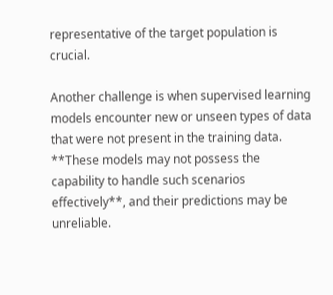representative of the target population is crucial.

Another challenge is when supervised learning models encounter new or unseen types of data that were not present in the training data. **These models may not possess the capability to handle such scenarios effectively**, and their predictions may be unreliable.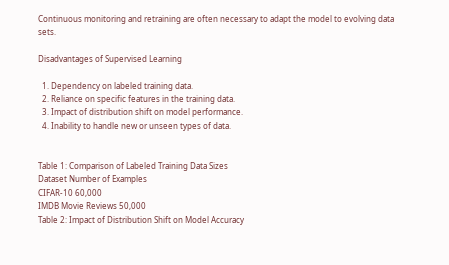Continuous monitoring and retraining are often necessary to adapt the model to evolving data sets.

Disadvantages of Supervised Learning

  1. Dependency on labeled training data.
  2. Reliance on specific features in the training data.
  3. Impact of distribution shift on model performance.
  4. Inability to handle new or unseen types of data.


Table 1: Comparison of Labeled Training Data Sizes
Dataset Number of Examples
CIFAR-10 60,000
IMDB Movie Reviews 50,000
Table 2: Impact of Distribution Shift on Model Accuracy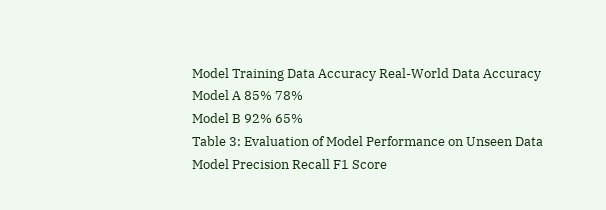Model Training Data Accuracy Real-World Data Accuracy
Model A 85% 78%
Model B 92% 65%
Table 3: Evaluation of Model Performance on Unseen Data
Model Precision Recall F1 Score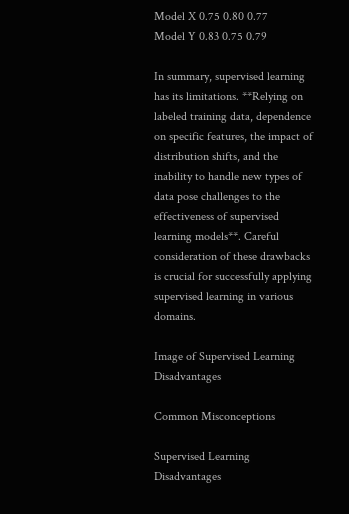Model X 0.75 0.80 0.77
Model Y 0.83 0.75 0.79

In summary, supervised learning has its limitations. **Relying on labeled training data, dependence on specific features, the impact of distribution shifts, and the inability to handle new types of data pose challenges to the effectiveness of supervised learning models**. Careful consideration of these drawbacks is crucial for successfully applying supervised learning in various domains.

Image of Supervised Learning Disadvantages

Common Misconceptions

Supervised Learning Disadvantages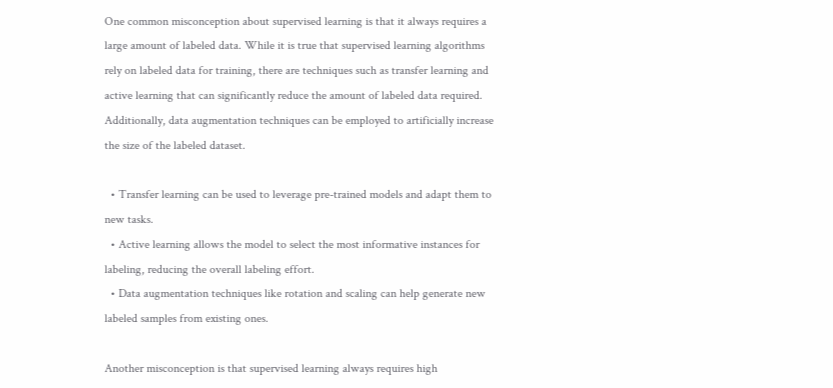One common misconception about supervised learning is that it always requires a large amount of labeled data. While it is true that supervised learning algorithms rely on labeled data for training, there are techniques such as transfer learning and active learning that can significantly reduce the amount of labeled data required. Additionally, data augmentation techniques can be employed to artificially increase the size of the labeled dataset.

  • Transfer learning can be used to leverage pre-trained models and adapt them to new tasks.
  • Active learning allows the model to select the most informative instances for labeling, reducing the overall labeling effort.
  • Data augmentation techniques like rotation and scaling can help generate new labeled samples from existing ones.

Another misconception is that supervised learning always requires high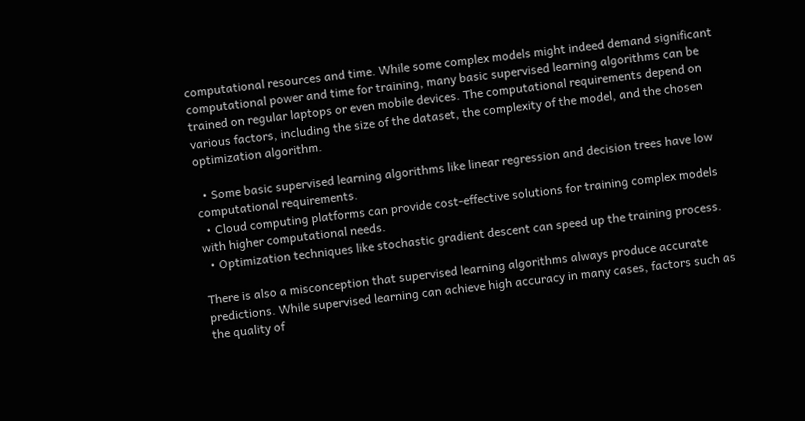computational resources and time. While some complex models might indeed demand significant computational power and time for training, many basic supervised learning algorithms can be trained on regular laptops or even mobile devices. The computational requirements depend on various factors, including the size of the dataset, the complexity of the model, and the chosen optimization algorithm.

  • Some basic supervised learning algorithms like linear regression and decision trees have low computational requirements.
  • Cloud computing platforms can provide cost-effective solutions for training complex models with higher computational needs.
  • Optimization techniques like stochastic gradient descent can speed up the training process.

There is also a misconception that supervised learning algorithms always produce accurate predictions. While supervised learning can achieve high accuracy in many cases, factors such as the quality of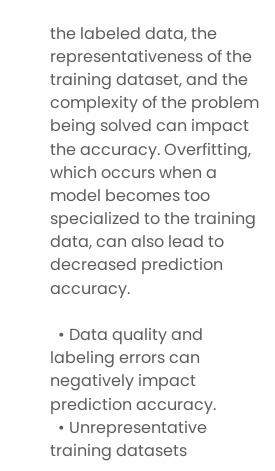the labeled data, the representativeness of the training dataset, and the complexity of the problem being solved can impact the accuracy. Overfitting, which occurs when a model becomes too specialized to the training data, can also lead to decreased prediction accuracy.

  • Data quality and labeling errors can negatively impact prediction accuracy.
  • Unrepresentative training datasets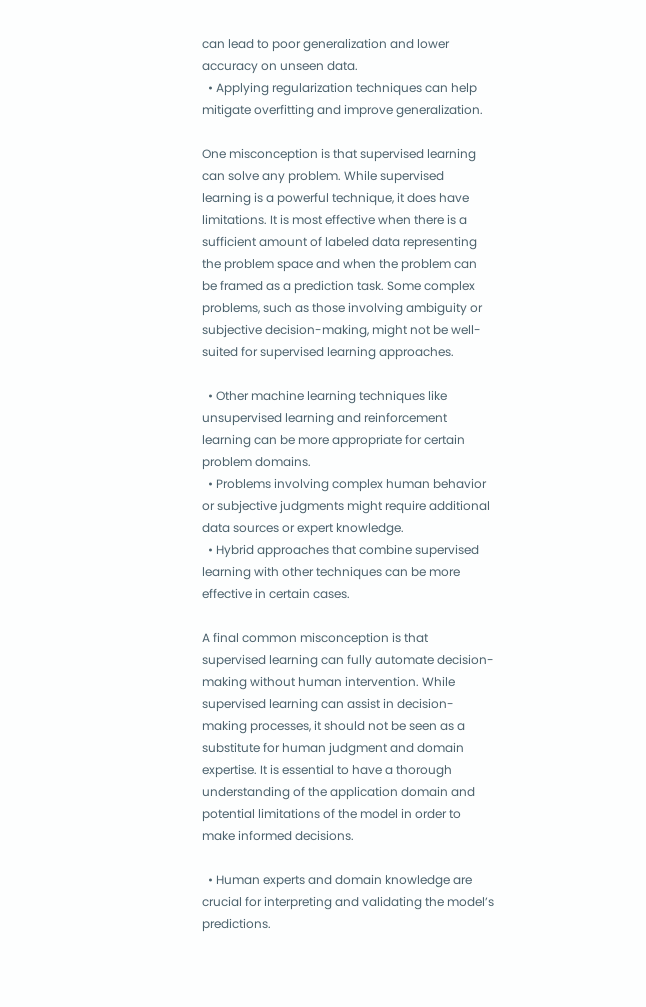can lead to poor generalization and lower accuracy on unseen data.
  • Applying regularization techniques can help mitigate overfitting and improve generalization.

One misconception is that supervised learning can solve any problem. While supervised learning is a powerful technique, it does have limitations. It is most effective when there is a sufficient amount of labeled data representing the problem space and when the problem can be framed as a prediction task. Some complex problems, such as those involving ambiguity or subjective decision-making, might not be well-suited for supervised learning approaches.

  • Other machine learning techniques like unsupervised learning and reinforcement learning can be more appropriate for certain problem domains.
  • Problems involving complex human behavior or subjective judgments might require additional data sources or expert knowledge.
  • Hybrid approaches that combine supervised learning with other techniques can be more effective in certain cases.

A final common misconception is that supervised learning can fully automate decision-making without human intervention. While supervised learning can assist in decision-making processes, it should not be seen as a substitute for human judgment and domain expertise. It is essential to have a thorough understanding of the application domain and potential limitations of the model in order to make informed decisions.

  • Human experts and domain knowledge are crucial for interpreting and validating the model’s predictions.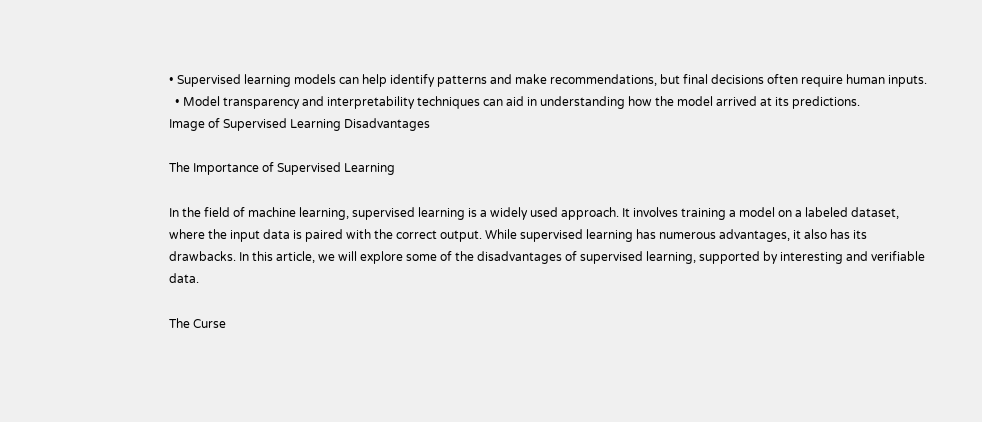• Supervised learning models can help identify patterns and make recommendations, but final decisions often require human inputs.
  • Model transparency and interpretability techniques can aid in understanding how the model arrived at its predictions.
Image of Supervised Learning Disadvantages

The Importance of Supervised Learning

In the field of machine learning, supervised learning is a widely used approach. It involves training a model on a labeled dataset, where the input data is paired with the correct output. While supervised learning has numerous advantages, it also has its drawbacks. In this article, we will explore some of the disadvantages of supervised learning, supported by interesting and verifiable data.

The Curse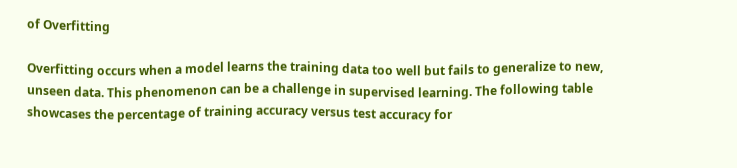of Overfitting

Overfitting occurs when a model learns the training data too well but fails to generalize to new, unseen data. This phenomenon can be a challenge in supervised learning. The following table showcases the percentage of training accuracy versus test accuracy for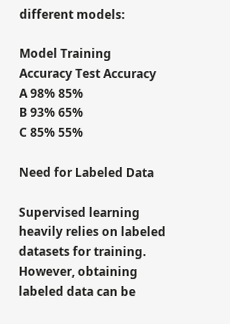different models:

Model Training Accuracy Test Accuracy
A 98% 85%
B 93% 65%
C 85% 55%

Need for Labeled Data

Supervised learning heavily relies on labeled datasets for training. However, obtaining labeled data can be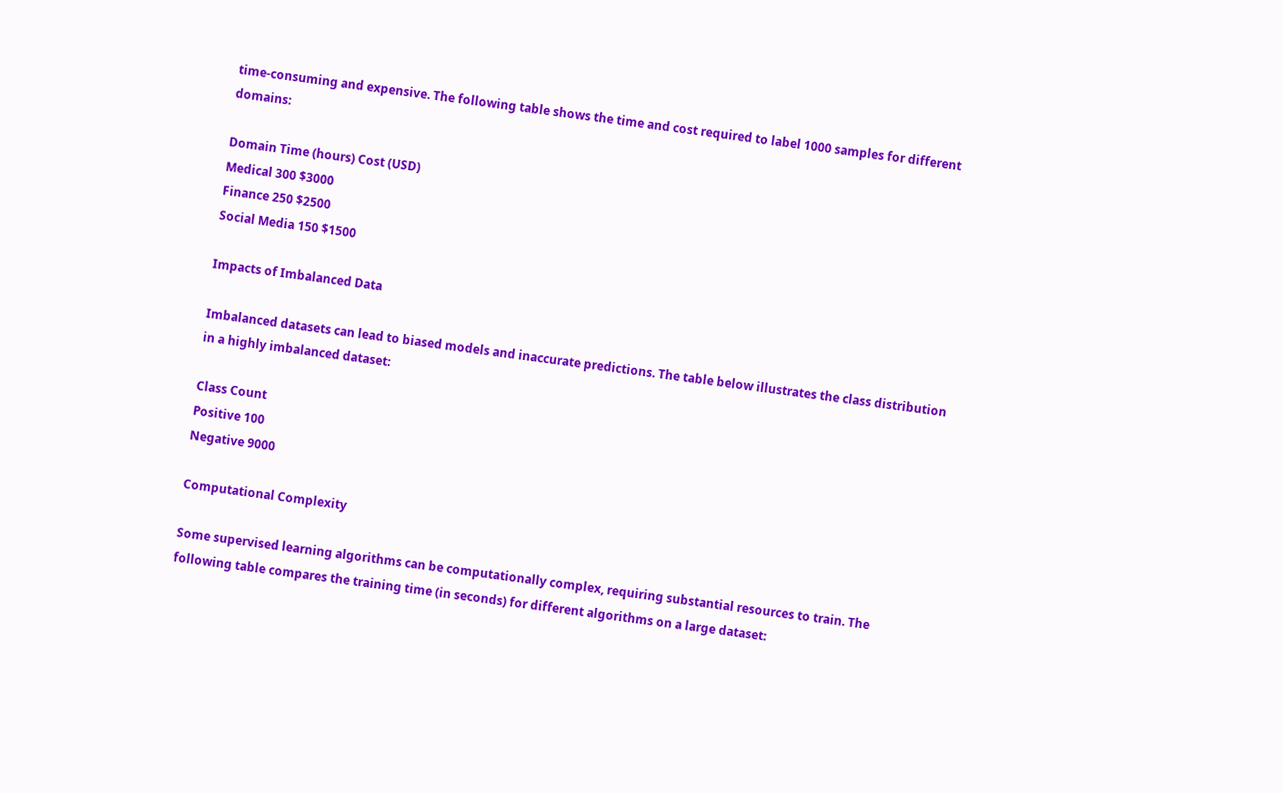time-consuming and expensive. The following table shows the time and cost required to label 1000 samples for different domains:

Domain Time (hours) Cost (USD)
Medical 300 $3000
Finance 250 $2500
Social Media 150 $1500

Impacts of Imbalanced Data

Imbalanced datasets can lead to biased models and inaccurate predictions. The table below illustrates the class distribution in a highly imbalanced dataset:

Class Count
Positive 100
Negative 9000

Computational Complexity

Some supervised learning algorithms can be computationally complex, requiring substantial resources to train. The following table compares the training time (in seconds) for different algorithms on a large dataset: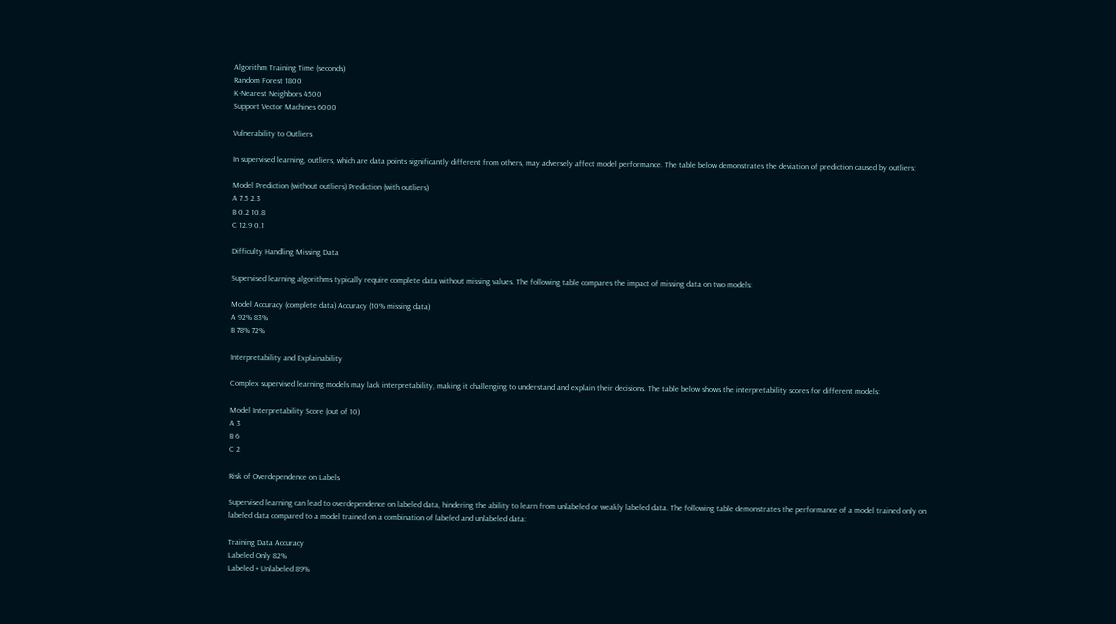Algorithm Training Time (seconds)
Random Forest 1800
K-Nearest Neighbors 4500
Support Vector Machines 6000

Vulnerability to Outliers

In supervised learning, outliers, which are data points significantly different from others, may adversely affect model performance. The table below demonstrates the deviation of prediction caused by outliers:

Model Prediction (without outliers) Prediction (with outliers)
A 7.5 2.3
B 0.2 10.8
C 12.9 0.1

Difficulty Handling Missing Data

Supervised learning algorithms typically require complete data without missing values. The following table compares the impact of missing data on two models:

Model Accuracy (complete data) Accuracy (10% missing data)
A 92% 83%
B 78% 72%

Interpretability and Explainability

Complex supervised learning models may lack interpretability, making it challenging to understand and explain their decisions. The table below shows the interpretability scores for different models:

Model Interpretability Score (out of 10)
A 3
B 6
C 2

Risk of Overdependence on Labels

Supervised learning can lead to overdependence on labeled data, hindering the ability to learn from unlabeled or weakly labeled data. The following table demonstrates the performance of a model trained only on labeled data compared to a model trained on a combination of labeled and unlabeled data:

Training Data Accuracy
Labeled Only 82%
Labeled + Unlabeled 89%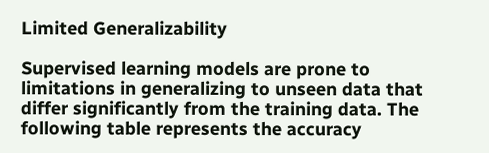Limited Generalizability

Supervised learning models are prone to limitations in generalizing to unseen data that differ significantly from the training data. The following table represents the accuracy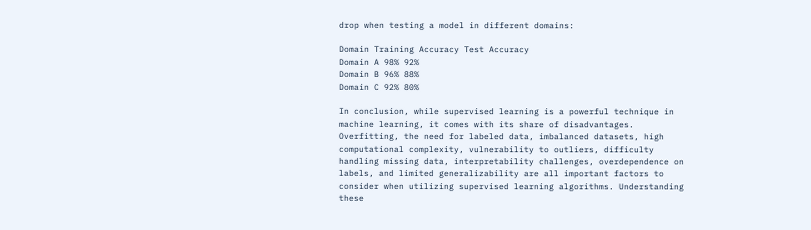drop when testing a model in different domains:

Domain Training Accuracy Test Accuracy
Domain A 98% 92%
Domain B 96% 88%
Domain C 92% 80%

In conclusion, while supervised learning is a powerful technique in machine learning, it comes with its share of disadvantages. Overfitting, the need for labeled data, imbalanced datasets, high computational complexity, vulnerability to outliers, difficulty handling missing data, interpretability challenges, overdependence on labels, and limited generalizability are all important factors to consider when utilizing supervised learning algorithms. Understanding these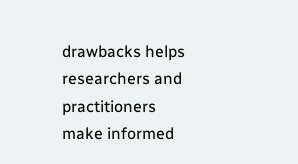drawbacks helps researchers and practitioners make informed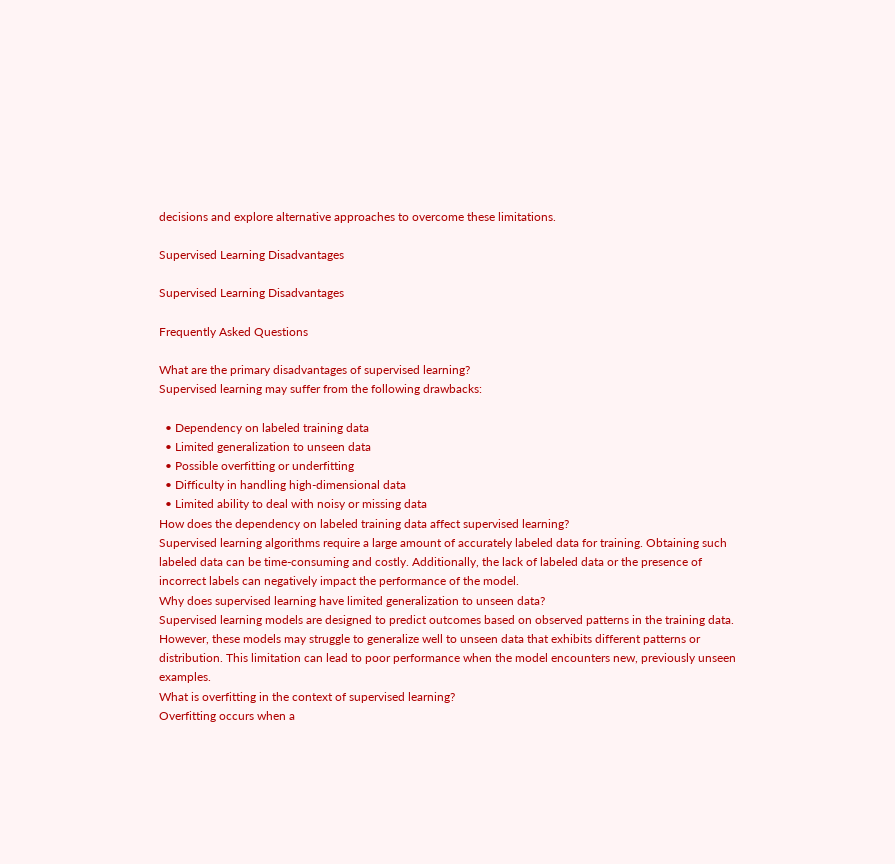decisions and explore alternative approaches to overcome these limitations.

Supervised Learning Disadvantages

Supervised Learning Disadvantages

Frequently Asked Questions

What are the primary disadvantages of supervised learning?
Supervised learning may suffer from the following drawbacks:

  • Dependency on labeled training data
  • Limited generalization to unseen data
  • Possible overfitting or underfitting
  • Difficulty in handling high-dimensional data
  • Limited ability to deal with noisy or missing data
How does the dependency on labeled training data affect supervised learning?
Supervised learning algorithms require a large amount of accurately labeled data for training. Obtaining such labeled data can be time-consuming and costly. Additionally, the lack of labeled data or the presence of incorrect labels can negatively impact the performance of the model.
Why does supervised learning have limited generalization to unseen data?
Supervised learning models are designed to predict outcomes based on observed patterns in the training data. However, these models may struggle to generalize well to unseen data that exhibits different patterns or distribution. This limitation can lead to poor performance when the model encounters new, previously unseen examples.
What is overfitting in the context of supervised learning?
Overfitting occurs when a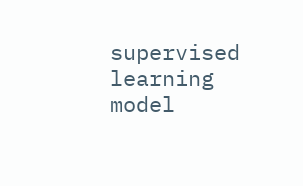supervised learning model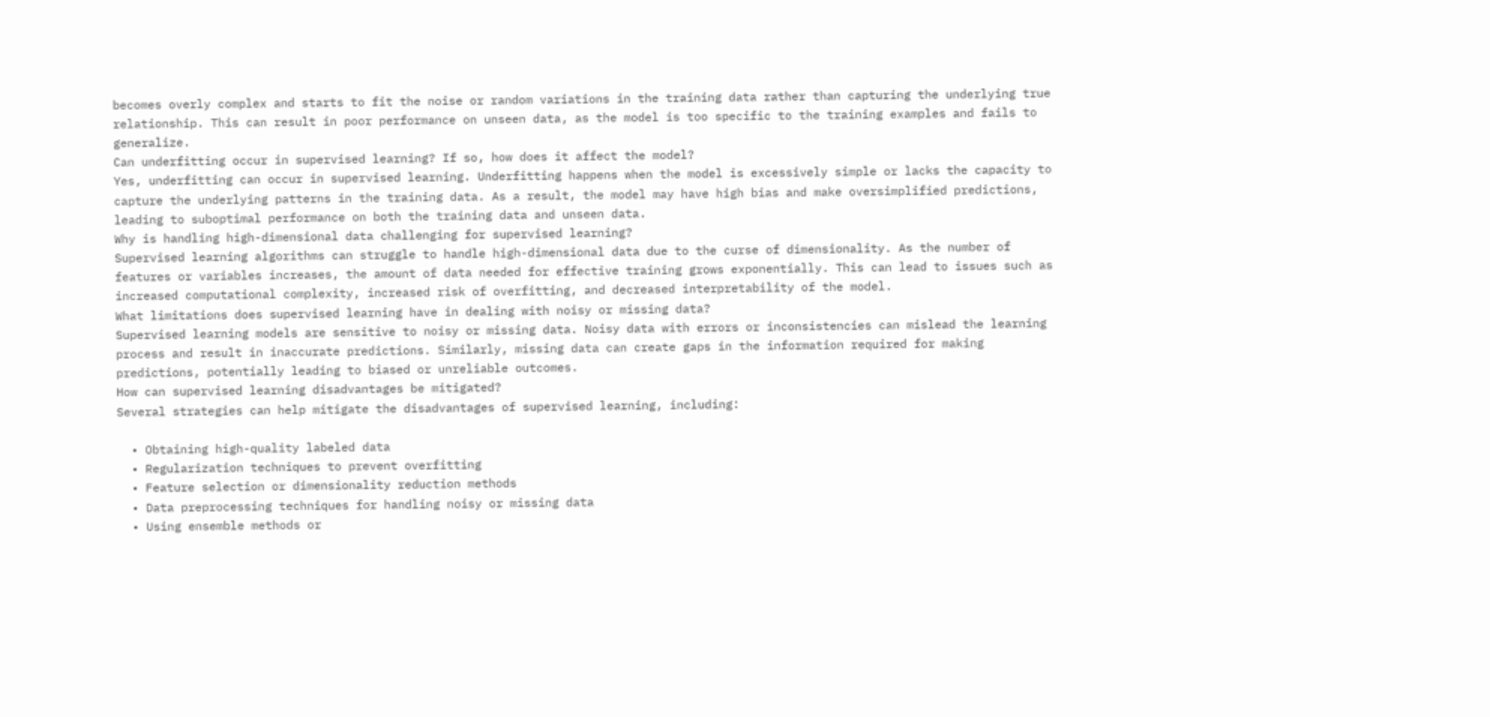becomes overly complex and starts to fit the noise or random variations in the training data rather than capturing the underlying true relationship. This can result in poor performance on unseen data, as the model is too specific to the training examples and fails to generalize.
Can underfitting occur in supervised learning? If so, how does it affect the model?
Yes, underfitting can occur in supervised learning. Underfitting happens when the model is excessively simple or lacks the capacity to capture the underlying patterns in the training data. As a result, the model may have high bias and make oversimplified predictions, leading to suboptimal performance on both the training data and unseen data.
Why is handling high-dimensional data challenging for supervised learning?
Supervised learning algorithms can struggle to handle high-dimensional data due to the curse of dimensionality. As the number of features or variables increases, the amount of data needed for effective training grows exponentially. This can lead to issues such as increased computational complexity, increased risk of overfitting, and decreased interpretability of the model.
What limitations does supervised learning have in dealing with noisy or missing data?
Supervised learning models are sensitive to noisy or missing data. Noisy data with errors or inconsistencies can mislead the learning process and result in inaccurate predictions. Similarly, missing data can create gaps in the information required for making predictions, potentially leading to biased or unreliable outcomes.
How can supervised learning disadvantages be mitigated?
Several strategies can help mitigate the disadvantages of supervised learning, including:

  • Obtaining high-quality labeled data
  • Regularization techniques to prevent overfitting
  • Feature selection or dimensionality reduction methods
  • Data preprocessing techniques for handling noisy or missing data
  • Using ensemble methods or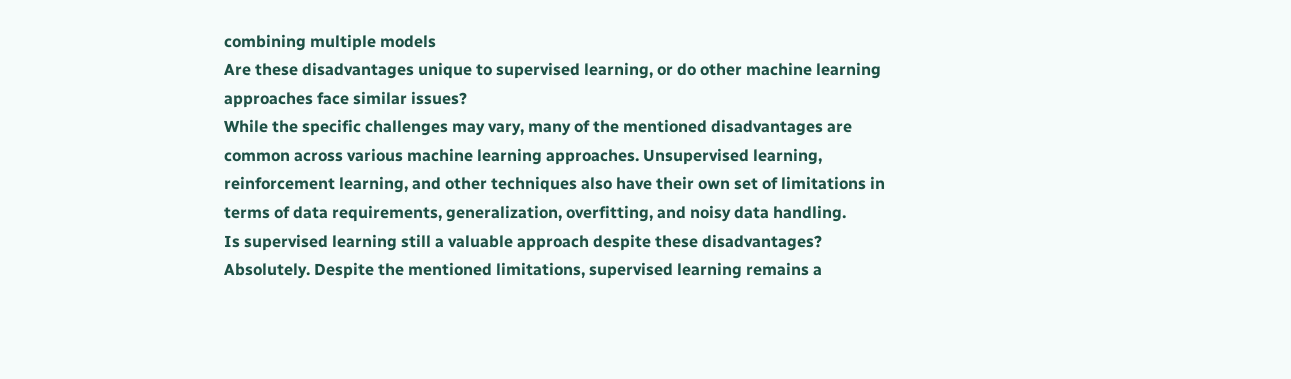combining multiple models
Are these disadvantages unique to supervised learning, or do other machine learning approaches face similar issues?
While the specific challenges may vary, many of the mentioned disadvantages are common across various machine learning approaches. Unsupervised learning, reinforcement learning, and other techniques also have their own set of limitations in terms of data requirements, generalization, overfitting, and noisy data handling.
Is supervised learning still a valuable approach despite these disadvantages?
Absolutely. Despite the mentioned limitations, supervised learning remains a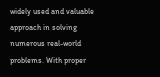widely used and valuable approach in solving numerous real-world problems. With proper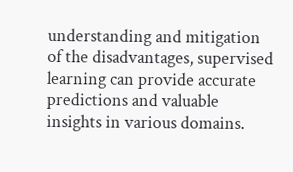understanding and mitigation of the disadvantages, supervised learning can provide accurate predictions and valuable insights in various domains.